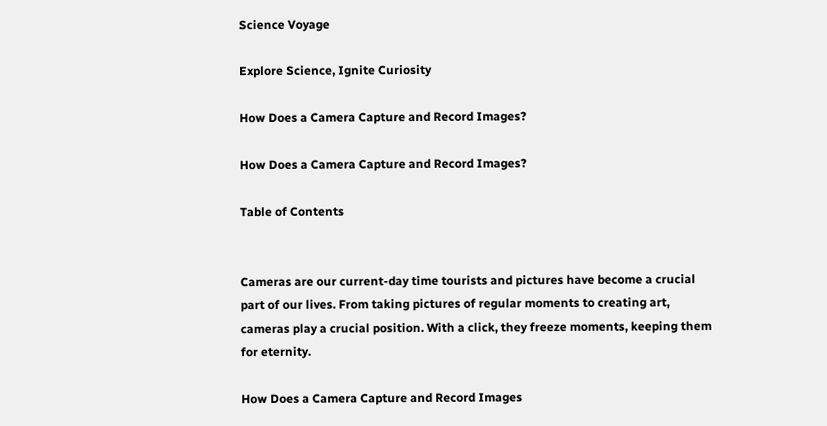Science Voyage

Explore Science, Ignite Curiosity

How Does a Camera Capture and Record Images?

How Does a Camera Capture and Record Images?

Table of Contents


Cameras are our current-day time tourists and pictures have become a crucial part of our lives. From taking pictures of regular moments to creating art, cameras play a crucial position. With a click, they freeze moments, keeping them for eternity.

How Does a Camera Capture and Record Images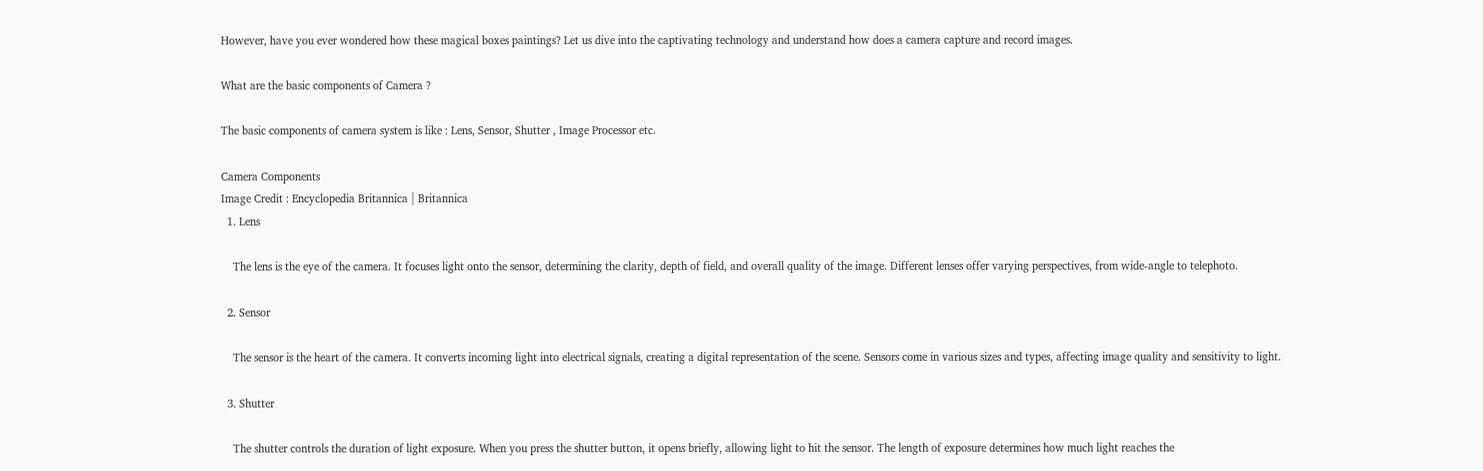However, have you ever wondered how these magical boxes paintings? Let us dive into the captivating technology and understand how does a camera capture and record images.

What are the basic components of Camera ?

The basic components of camera system is like : Lens, Sensor, Shutter , Image Processor etc.

Camera Components
Image Credit : Encyclopedia Britannica | Britannica
  1. Lens

    The lens is the eye of the camera. It focuses light onto the sensor, determining the clarity, depth of field, and overall quality of the image. Different lenses offer varying perspectives, from wide-angle to telephoto.

  2. Sensor

    The sensor is the heart of the camera. It converts incoming light into electrical signals, creating a digital representation of the scene. Sensors come in various sizes and types, affecting image quality and sensitivity to light.

  3. Shutter

    The shutter controls the duration of light exposure. When you press the shutter button, it opens briefly, allowing light to hit the sensor. The length of exposure determines how much light reaches the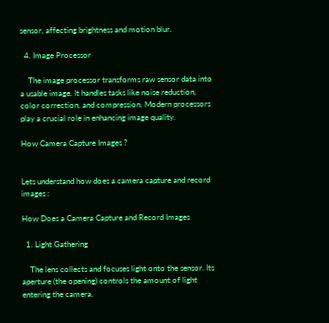sensor, affecting brightness and motion blur.

  4. Image Processor

    The image processor transforms raw sensor data into a usable image. It handles tasks like noise reduction, color correction, and compression. Modern processors play a crucial role in enhancing image quality.

How Camera Capture Images ?


Lets understand how does a camera capture and record images :

How Does a Camera Capture and Record Images

  1. Light Gathering

    The lens collects and focuses light onto the sensor. Its aperture (the opening) controls the amount of light entering the camera.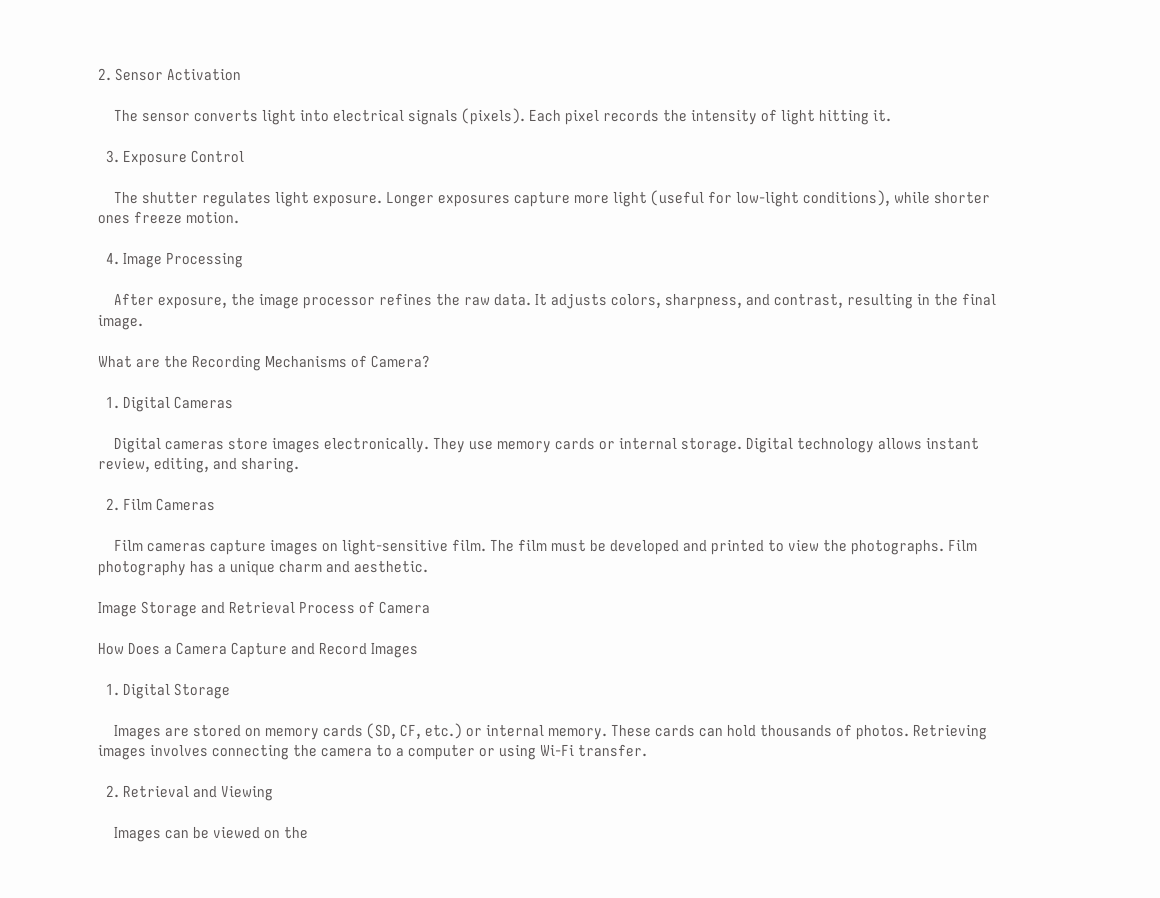2. Sensor Activation

    The sensor converts light into electrical signals (pixels). Each pixel records the intensity of light hitting it.

  3. Exposure Control

    The shutter regulates light exposure. Longer exposures capture more light (useful for low-light conditions), while shorter ones freeze motion.

  4. Image Processing

    After exposure, the image processor refines the raw data. It adjusts colors, sharpness, and contrast, resulting in the final image.

What are the Recording Mechanisms of Camera?

  1. Digital Cameras

    Digital cameras store images electronically. They use memory cards or internal storage. Digital technology allows instant review, editing, and sharing.

  2. Film Cameras

    Film cameras capture images on light-sensitive film. The film must be developed and printed to view the photographs. Film photography has a unique charm and aesthetic.

Image Storage and Retrieval Process of Camera

How Does a Camera Capture and Record Images

  1. Digital Storage

    Images are stored on memory cards (SD, CF, etc.) or internal memory. These cards can hold thousands of photos. Retrieving images involves connecting the camera to a computer or using Wi-Fi transfer.

  2. Retrieval and Viewing

    Images can be viewed on the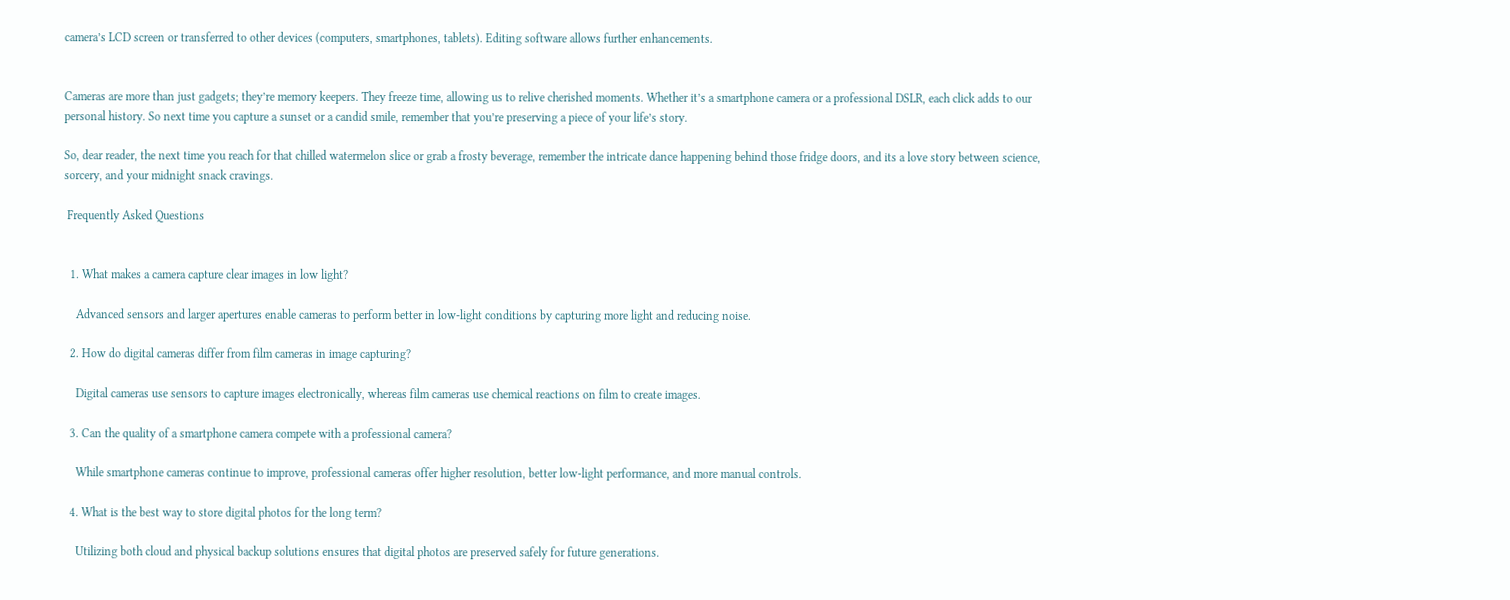camera’s LCD screen or transferred to other devices (computers, smartphones, tablets). Editing software allows further enhancements.


Cameras are more than just gadgets; they’re memory keepers. They freeze time, allowing us to relive cherished moments. Whether it’s a smartphone camera or a professional DSLR, each click adds to our personal history. So next time you capture a sunset or a candid smile, remember that you’re preserving a piece of your life’s story.

So, dear reader, the next time you reach for that chilled watermelon slice or grab a frosty beverage, remember the intricate dance happening behind those fridge doors, and its a love story between science, sorcery, and your midnight snack cravings.

 Frequently Asked Questions


  1. What makes a camera capture clear images in low light?

    Advanced sensors and larger apertures enable cameras to perform better in low-light conditions by capturing more light and reducing noise.

  2. How do digital cameras differ from film cameras in image capturing?

    Digital cameras use sensors to capture images electronically, whereas film cameras use chemical reactions on film to create images.

  3. Can the quality of a smartphone camera compete with a professional camera?

    While smartphone cameras continue to improve, professional cameras offer higher resolution, better low-light performance, and more manual controls.

  4. What is the best way to store digital photos for the long term?

    Utilizing both cloud and physical backup solutions ensures that digital photos are preserved safely for future generations.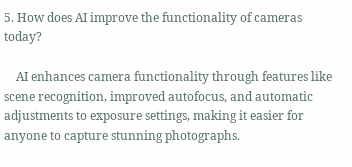5. How does AI improve the functionality of cameras today?

    AI enhances camera functionality through features like scene recognition, improved autofocus, and automatic adjustments to exposure settings, making it easier for anyone to capture stunning photographs.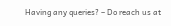Having any queries? – Do reach us at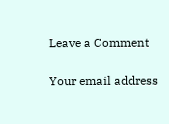Leave a Comment

Your email address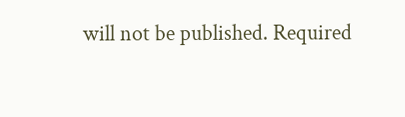will not be published. Required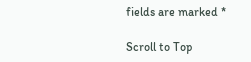fields are marked *

Scroll to Top